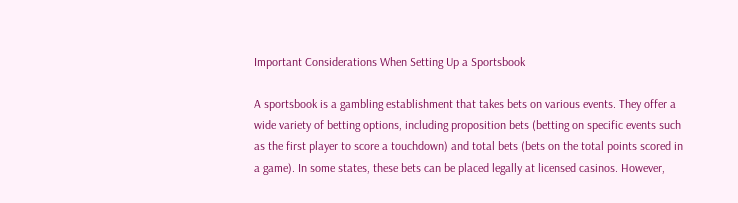Important Considerations When Setting Up a Sportsbook

A sportsbook is a gambling establishment that takes bets on various events. They offer a wide variety of betting options, including proposition bets (betting on specific events such as the first player to score a touchdown) and total bets (bets on the total points scored in a game). In some states, these bets can be placed legally at licensed casinos. However,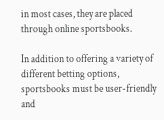in most cases, they are placed through online sportsbooks.

In addition to offering a variety of different betting options, sportsbooks must be user-friendly and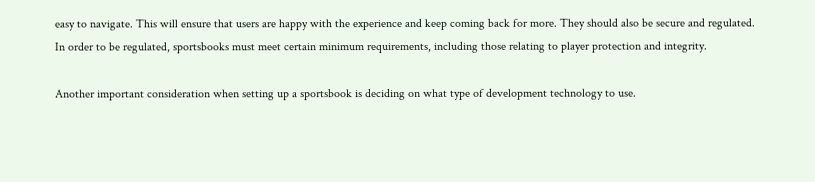easy to navigate. This will ensure that users are happy with the experience and keep coming back for more. They should also be secure and regulated. In order to be regulated, sportsbooks must meet certain minimum requirements, including those relating to player protection and integrity.

Another important consideration when setting up a sportsbook is deciding on what type of development technology to use.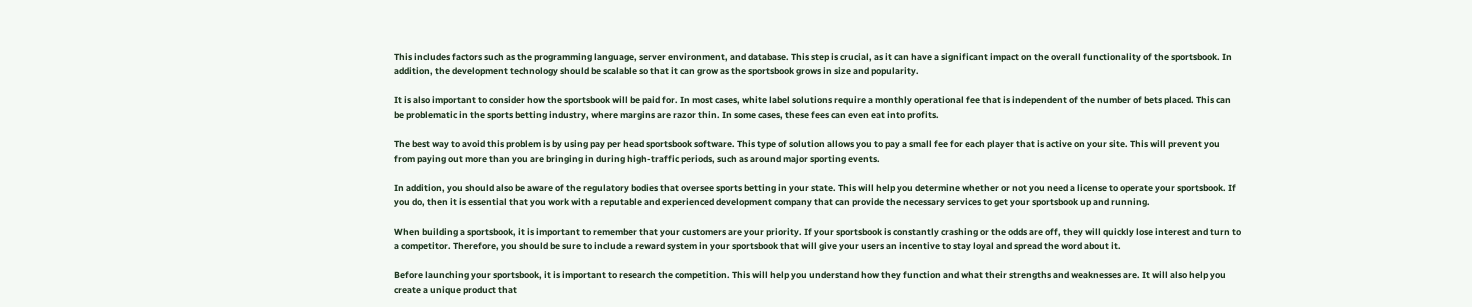This includes factors such as the programming language, server environment, and database. This step is crucial, as it can have a significant impact on the overall functionality of the sportsbook. In addition, the development technology should be scalable so that it can grow as the sportsbook grows in size and popularity.

It is also important to consider how the sportsbook will be paid for. In most cases, white label solutions require a monthly operational fee that is independent of the number of bets placed. This can be problematic in the sports betting industry, where margins are razor thin. In some cases, these fees can even eat into profits.

The best way to avoid this problem is by using pay per head sportsbook software. This type of solution allows you to pay a small fee for each player that is active on your site. This will prevent you from paying out more than you are bringing in during high-traffic periods, such as around major sporting events.

In addition, you should also be aware of the regulatory bodies that oversee sports betting in your state. This will help you determine whether or not you need a license to operate your sportsbook. If you do, then it is essential that you work with a reputable and experienced development company that can provide the necessary services to get your sportsbook up and running.

When building a sportsbook, it is important to remember that your customers are your priority. If your sportsbook is constantly crashing or the odds are off, they will quickly lose interest and turn to a competitor. Therefore, you should be sure to include a reward system in your sportsbook that will give your users an incentive to stay loyal and spread the word about it.

Before launching your sportsbook, it is important to research the competition. This will help you understand how they function and what their strengths and weaknesses are. It will also help you create a unique product that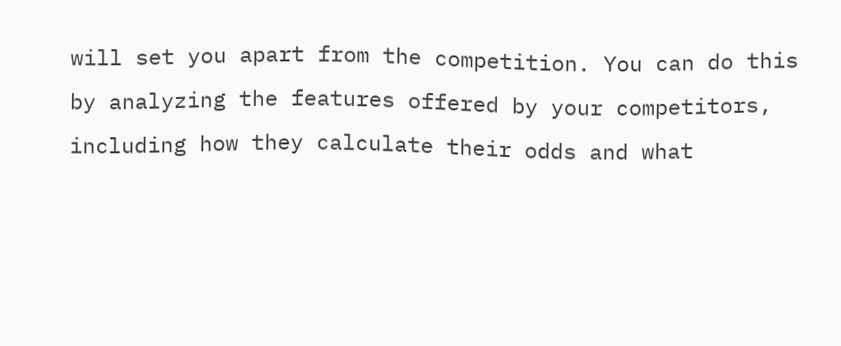will set you apart from the competition. You can do this by analyzing the features offered by your competitors, including how they calculate their odds and what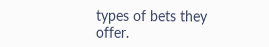types of bets they offer.